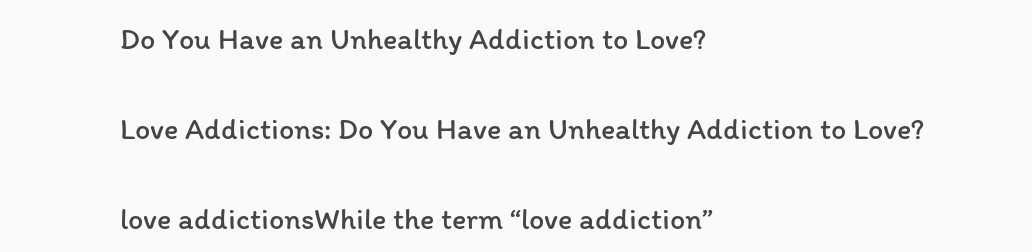Do You Have an Unhealthy Addiction to Love?

Love Addictions: Do You Have an Unhealthy Addiction to Love?

love addictionsWhile the term “love addiction”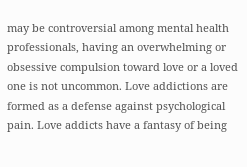may be controversial among mental health professionals, having an overwhelming or obsessive compulsion toward love or a loved one is not uncommon. Love addictions are formed as a defense against psychological pain. Love addicts have a fantasy of being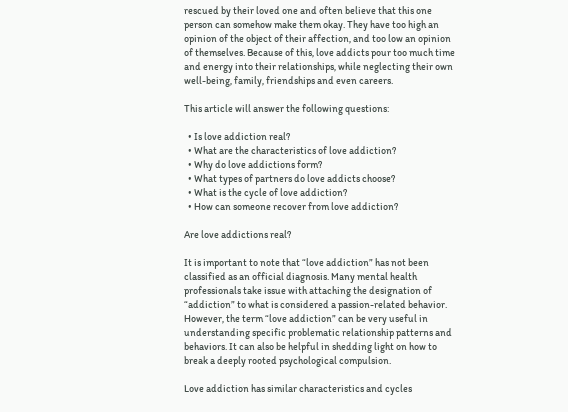rescued by their loved one and often believe that this one person can somehow make them okay. They have too high an opinion of the object of their affection, and too low an opinion of themselves. Because of this, love addicts pour too much time and energy into their relationships, while neglecting their own well-being, family, friendships and even careers.

This article will answer the following questions:

  • Is love addiction real?
  • What are the characteristics of love addiction?
  • Why do love addictions form?
  • What types of partners do love addicts choose?
  • What is the cycle of love addiction?
  • How can someone recover from love addiction?

Are love addictions real?

It is important to note that “love addiction” has not been classified as an official diagnosis. Many mental health professionals take issue with attaching the designation of “addiction” to what is considered a passion-related behavior. However, the term “love addiction” can be very useful in understanding specific problematic relationship patterns and behaviors. It can also be helpful in shedding light on how to break a deeply rooted psychological compulsion.

Love addiction has similar characteristics and cycles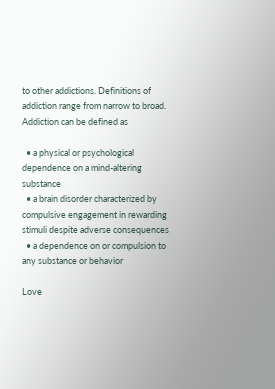to other addictions. Definitions of addiction range from narrow to broad. Addiction can be defined as

  • a physical or psychological dependence on a mind-altering substance
  • a brain disorder characterized by compulsive engagement in rewarding stimuli despite adverse consequences
  • a dependence on or compulsion to any substance or behavior

Love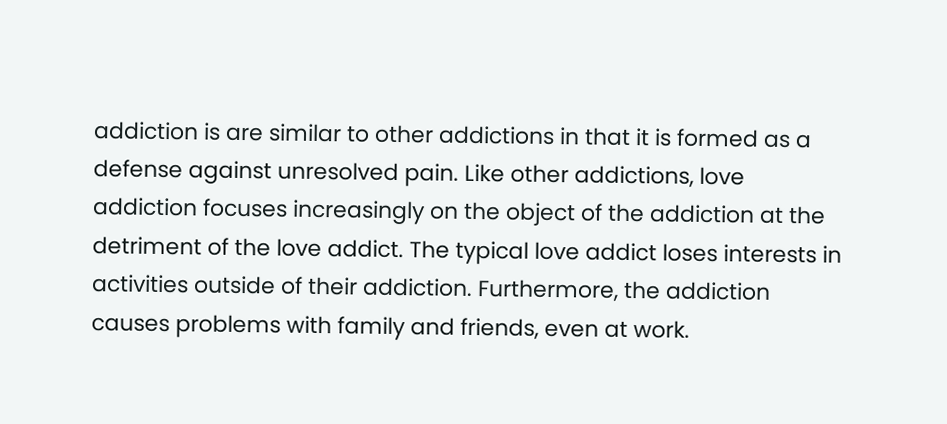addiction is are similar to other addictions in that it is formed as a defense against unresolved pain. Like other addictions, love addiction focuses increasingly on the object of the addiction at the detriment of the love addict. The typical love addict loses interests in activities outside of their addiction. Furthermore, the addiction causes problems with family and friends, even at work.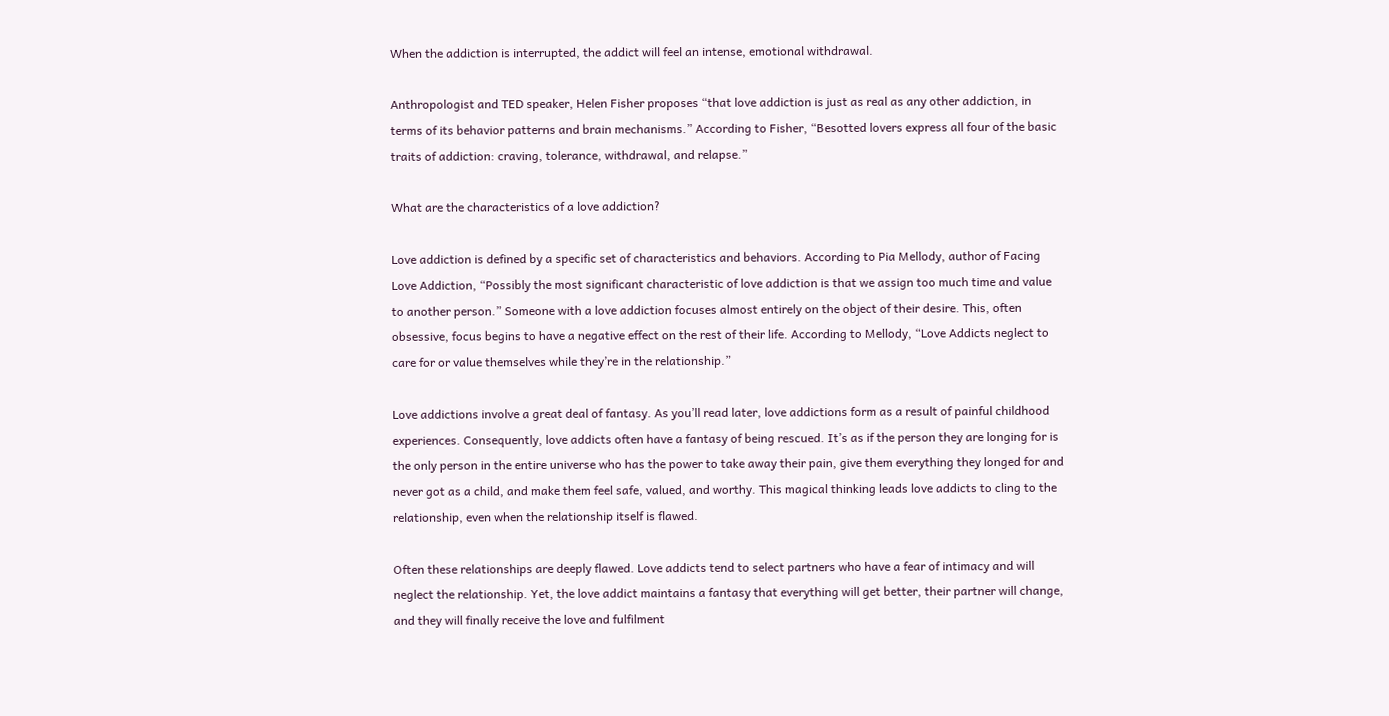When the addiction is interrupted, the addict will feel an intense, emotional withdrawal.

Anthropologist and TED speaker, Helen Fisher proposes “that love addiction is just as real as any other addiction, in terms of its behavior patterns and brain mechanisms.” According to Fisher, “Besotted lovers express all four of the basic traits of addiction: craving, tolerance, withdrawal, and relapse.”

What are the characteristics of a love addiction?

Love addiction is defined by a specific set of characteristics and behaviors. According to Pia Mellody, author of Facing Love Addiction, “Possibly the most significant characteristic of love addiction is that we assign too much time and value to another person.” Someone with a love addiction focuses almost entirely on the object of their desire. This, often obsessive, focus begins to have a negative effect on the rest of their life. According to Mellody, “Love Addicts neglect to care for or value themselves while they’re in the relationship.”

Love addictions involve a great deal of fantasy. As you’ll read later, love addictions form as a result of painful childhood experiences. Consequently, love addicts often have a fantasy of being rescued. It’s as if the person they are longing for is the only person in the entire universe who has the power to take away their pain, give them everything they longed for and never got as a child, and make them feel safe, valued, and worthy. This magical thinking leads love addicts to cling to the relationship, even when the relationship itself is flawed.

Often these relationships are deeply flawed. Love addicts tend to select partners who have a fear of intimacy and will neglect the relationship. Yet, the love addict maintains a fantasy that everything will get better, their partner will change, and they will finally receive the love and fulfilment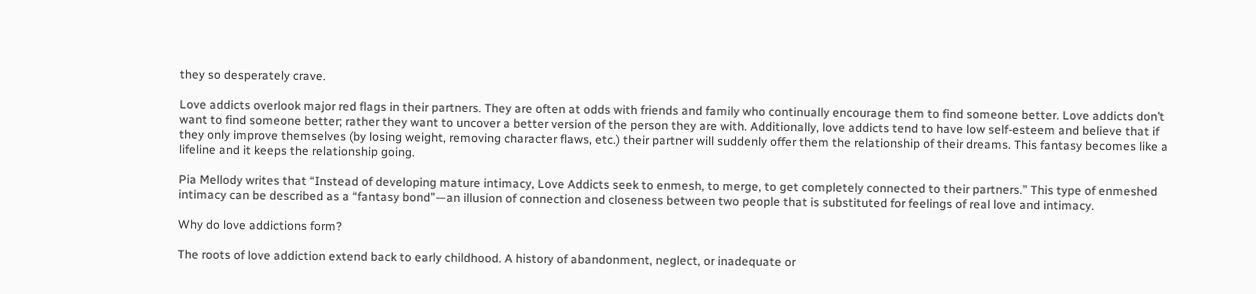they so desperately crave.

Love addicts overlook major red flags in their partners. They are often at odds with friends and family who continually encourage them to find someone better. Love addicts don’t want to find someone better; rather they want to uncover a better version of the person they are with. Additionally, love addicts tend to have low self-esteem and believe that if they only improve themselves (by losing weight, removing character flaws, etc.) their partner will suddenly offer them the relationship of their dreams. This fantasy becomes like a lifeline and it keeps the relationship going.

Pia Mellody writes that “Instead of developing mature intimacy, Love Addicts seek to enmesh, to merge, to get completely connected to their partners.” This type of enmeshed intimacy can be described as a “fantasy bond”—an illusion of connection and closeness between two people that is substituted for feelings of real love and intimacy.

Why do love addictions form?

The roots of love addiction extend back to early childhood. A history of abandonment, neglect, or inadequate or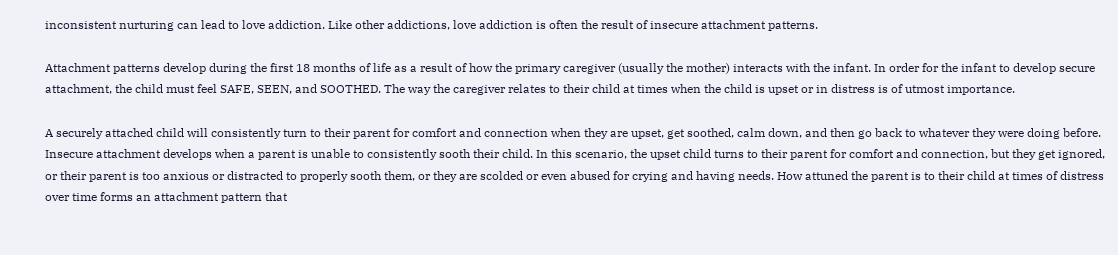inconsistent nurturing can lead to love addiction. Like other addictions, love addiction is often the result of insecure attachment patterns.

Attachment patterns develop during the first 18 months of life as a result of how the primary caregiver (usually the mother) interacts with the infant. In order for the infant to develop secure attachment, the child must feel SAFE, SEEN, and SOOTHED. The way the caregiver relates to their child at times when the child is upset or in distress is of utmost importance.

A securely attached child will consistently turn to their parent for comfort and connection when they are upset, get soothed, calm down, and then go back to whatever they were doing before. Insecure attachment develops when a parent is unable to consistently sooth their child. In this scenario, the upset child turns to their parent for comfort and connection, but they get ignored, or their parent is too anxious or distracted to properly sooth them, or they are scolded or even abused for crying and having needs. How attuned the parent is to their child at times of distress over time forms an attachment pattern that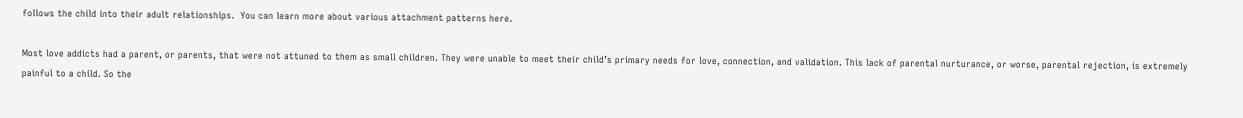follows the child into their adult relationships.  You can learn more about various attachment patterns here.

Most love addicts had a parent, or parents, that were not attuned to them as small children. They were unable to meet their child’s primary needs for love, connection, and validation. This lack of parental nurturance, or worse, parental rejection, is extremely painful to a child. So the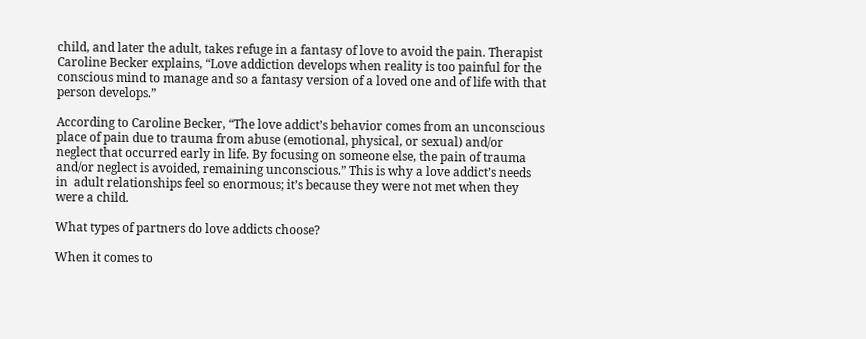child, and later the adult, takes refuge in a fantasy of love to avoid the pain. Therapist Caroline Becker explains, “Love addiction develops when reality is too painful for the conscious mind to manage and so a fantasy version of a loved one and of life with that person develops.”

According to Caroline Becker, “The love addict’s behavior comes from an unconscious place of pain due to trauma from abuse (emotional, physical, or sexual) and/or neglect that occurred early in life. By focusing on someone else, the pain of trauma and/or neglect is avoided, remaining unconscious.” This is why a love addict’s needs in  adult relationships feel so enormous; it’s because they were not met when they were a child.

What types of partners do love addicts choose?

When it comes to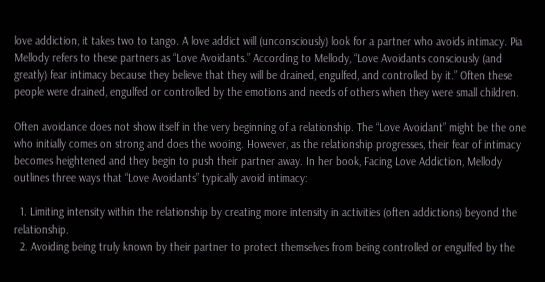love addiction, it takes two to tango. A love addict will (unconsciously) look for a partner who avoids intimacy. Pia Mellody refers to these partners as “Love Avoidants.” According to Mellody, “Love Avoidants consciously (and greatly) fear intimacy because they believe that they will be drained, engulfed, and controlled by it.” Often these people were drained, engulfed or controlled by the emotions and needs of others when they were small children.

Often avoidance does not show itself in the very beginning of a relationship. The “Love Avoidant” might be the one who initially comes on strong and does the wooing. However, as the relationship progresses, their fear of intimacy becomes heightened and they begin to push their partner away. In her book, Facing Love Addiction, Mellody outlines three ways that “Love Avoidants” typically avoid intimacy:

  1. Limiting intensity within the relationship by creating more intensity in activities (often addictions) beyond the relationship.
  2. Avoiding being truly known by their partner to protect themselves from being controlled or engulfed by the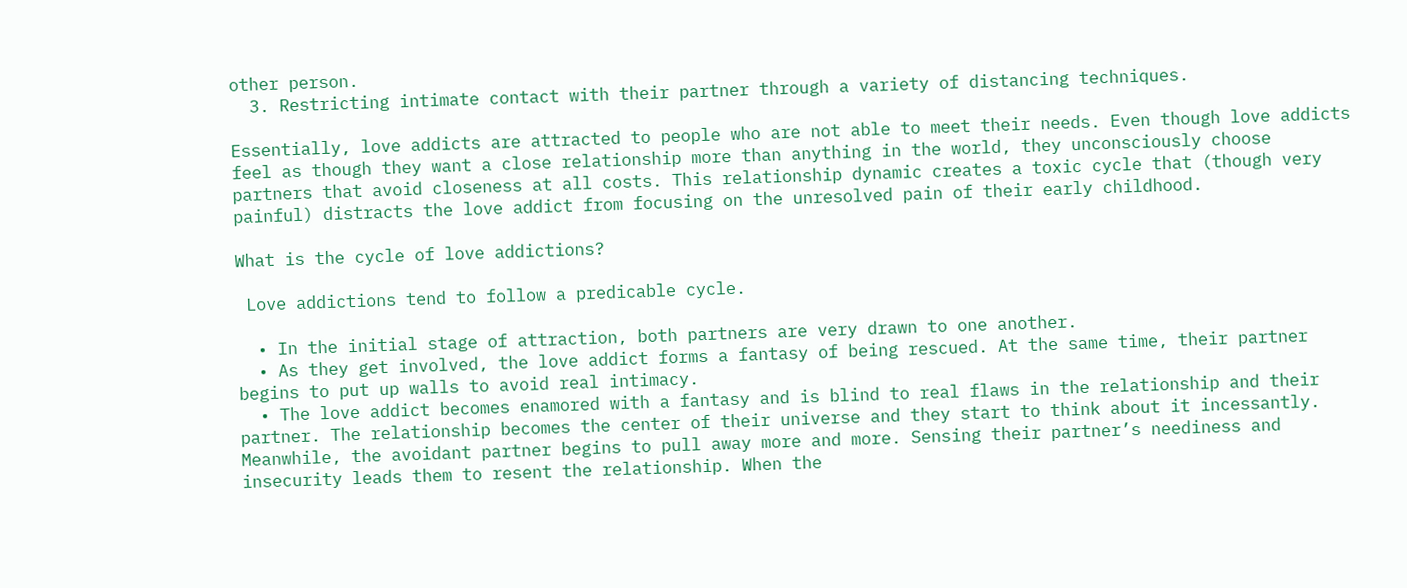other person.
  3. Restricting intimate contact with their partner through a variety of distancing techniques.

Essentially, love addicts are attracted to people who are not able to meet their needs. Even though love addicts feel as though they want a close relationship more than anything in the world, they unconsciously choose partners that avoid closeness at all costs. This relationship dynamic creates a toxic cycle that (though very painful) distracts the love addict from focusing on the unresolved pain of their early childhood.

What is the cycle of love addictions?

 Love addictions tend to follow a predicable cycle.

  • In the initial stage of attraction, both partners are very drawn to one another.
  • As they get involved, the love addict forms a fantasy of being rescued. At the same time, their partner begins to put up walls to avoid real intimacy.
  • The love addict becomes enamored with a fantasy and is blind to real flaws in the relationship and their partner. The relationship becomes the center of their universe and they start to think about it incessantly. Meanwhile, the avoidant partner begins to pull away more and more. Sensing their partner’s neediness and insecurity leads them to resent the relationship. When the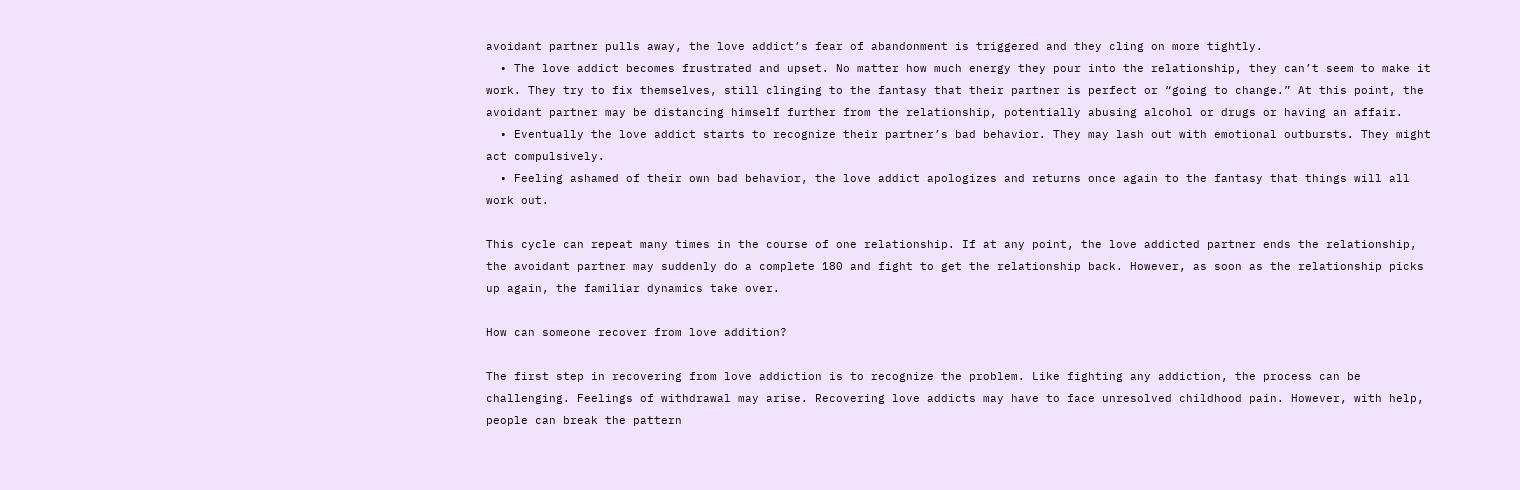avoidant partner pulls away, the love addict’s fear of abandonment is triggered and they cling on more tightly.
  • The love addict becomes frustrated and upset. No matter how much energy they pour into the relationship, they can’t seem to make it work. They try to fix themselves, still clinging to the fantasy that their partner is perfect or “going to change.” At this point, the avoidant partner may be distancing himself further from the relationship, potentially abusing alcohol or drugs or having an affair.
  • Eventually the love addict starts to recognize their partner’s bad behavior. They may lash out with emotional outbursts. They might act compulsively.
  • Feeling ashamed of their own bad behavior, the love addict apologizes and returns once again to the fantasy that things will all work out.

This cycle can repeat many times in the course of one relationship. If at any point, the love addicted partner ends the relationship, the avoidant partner may suddenly do a complete 180 and fight to get the relationship back. However, as soon as the relationship picks up again, the familiar dynamics take over.

How can someone recover from love addition?

The first step in recovering from love addiction is to recognize the problem. Like fighting any addiction, the process can be challenging. Feelings of withdrawal may arise. Recovering love addicts may have to face unresolved childhood pain. However, with help, people can break the pattern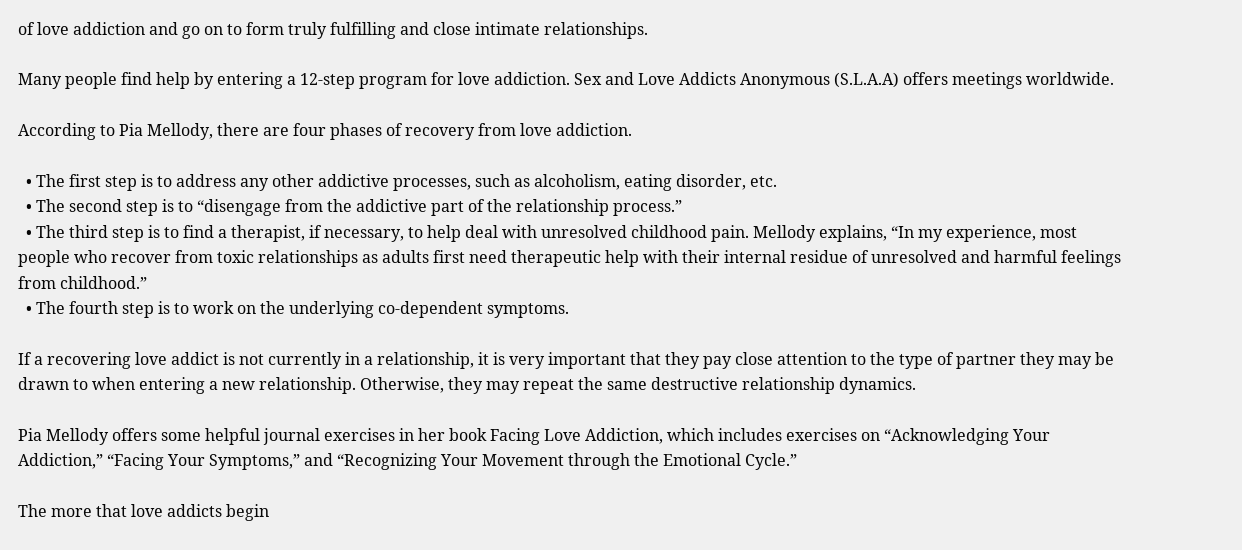of love addiction and go on to form truly fulfilling and close intimate relationships.

Many people find help by entering a 12-step program for love addiction. Sex and Love Addicts Anonymous (S.L.A.A) offers meetings worldwide.

According to Pia Mellody, there are four phases of recovery from love addiction.

  • The first step is to address any other addictive processes, such as alcoholism, eating disorder, etc.
  • The second step is to “disengage from the addictive part of the relationship process.”
  • The third step is to find a therapist, if necessary, to help deal with unresolved childhood pain. Mellody explains, “In my experience, most people who recover from toxic relationships as adults first need therapeutic help with their internal residue of unresolved and harmful feelings from childhood.”
  • The fourth step is to work on the underlying co-dependent symptoms.

If a recovering love addict is not currently in a relationship, it is very important that they pay close attention to the type of partner they may be drawn to when entering a new relationship. Otherwise, they may repeat the same destructive relationship dynamics.

Pia Mellody offers some helpful journal exercises in her book Facing Love Addiction, which includes exercises on “Acknowledging Your Addiction,” “Facing Your Symptoms,” and “Recognizing Your Movement through the Emotional Cycle.”

The more that love addicts begin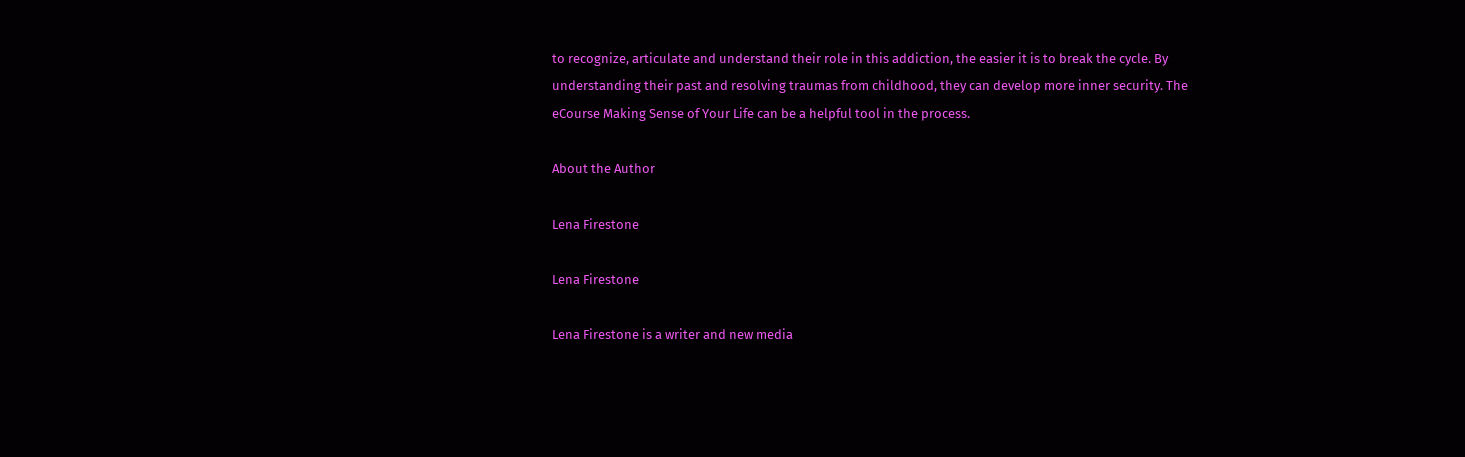to recognize, articulate and understand their role in this addiction, the easier it is to break the cycle. By understanding their past and resolving traumas from childhood, they can develop more inner security. The eCourse Making Sense of Your Life can be a helpful tool in the process.

About the Author

Lena Firestone

Lena Firestone

Lena Firestone is a writer and new media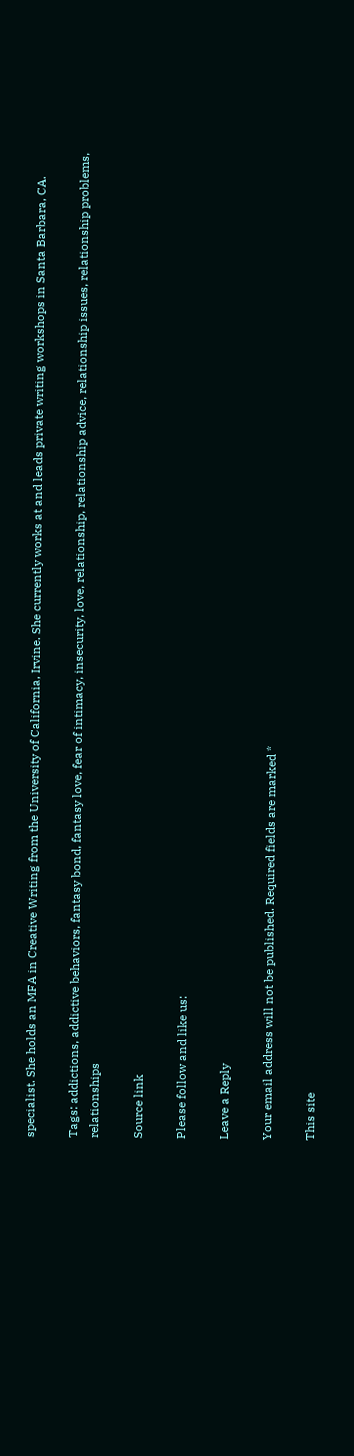specialist. She holds an MFA in Creative Writing from the University of California, Irvine. She currently works at and leads private writing workshops in Santa Barbara, CA.

Tags: addictions, addictive behaviors, fantasy bond, fantasy love, fear of intimacy, insecurity, love, relationship, relationship advice, relationship issues, relationship problems, relationships

Source link

Please follow and like us:

Leave a Reply

Your email address will not be published. Required fields are marked *

This site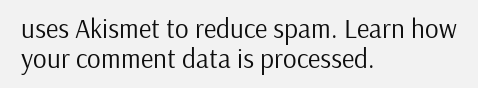uses Akismet to reduce spam. Learn how your comment data is processed.